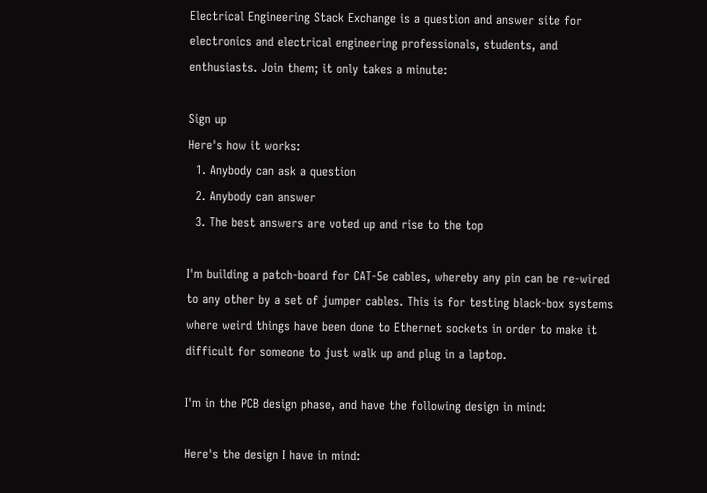Electrical Engineering Stack Exchange is a question and answer site for electronics and electrical engineering professionals, students, and enthusiasts. Join them; it only takes a minute:

Sign up
Here's how it works:
  1. Anybody can ask a question
  2. Anybody can answer
  3. The best answers are voted up and rise to the top

I'm building a patch-board for CAT-5e cables, whereby any pin can be re-wired to any other by a set of jumper cables. This is for testing black-box systems where weird things have been done to Ethernet sockets in order to make it difficult for someone to just walk up and plug in a laptop.

I'm in the PCB design phase, and have the following design in mind:

Here's the design I have in mind: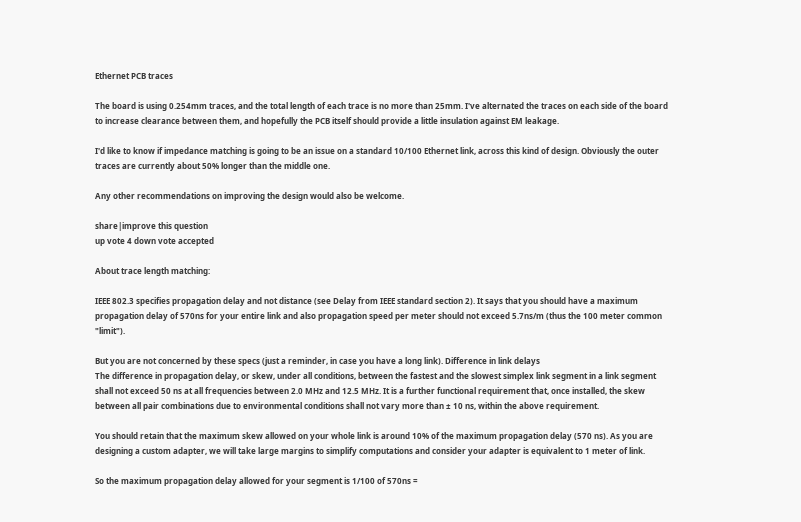Ethernet PCB traces

The board is using 0.254mm traces, and the total length of each trace is no more than 25mm. I've alternated the traces on each side of the board to increase clearance between them, and hopefully the PCB itself should provide a little insulation against EM leakage.

I'd like to know if impedance matching is going to be an issue on a standard 10/100 Ethernet link, across this kind of design. Obviously the outer traces are currently about 50% longer than the middle one.

Any other recommendations on improving the design would also be welcome.

share|improve this question
up vote 4 down vote accepted

About trace length matching:

IEEE 802.3 specifies propagation delay and not distance (see Delay from IEEE standard section 2). It says that you should have a maximum propagation delay of 570ns for your entire link and also propagation speed per meter should not exceed 5.7ns/m (thus the 100 meter common "limit").

But you are not concerned by these specs (just a reminder, in case you have a long link). Difference in link delays
The difference in propagation delay, or skew, under all conditions, between the fastest and the slowest simplex link segment in a link segment shall not exceed 50 ns at all frequencies between 2.0 MHz and 12.5 MHz. It is a further functional requirement that, once installed, the skew between all pair combinations due to environmental conditions shall not vary more than ± 10 ns, within the above requirement.

You should retain that the maximum skew allowed on your whole link is around 10% of the maximum propagation delay (570 ns). As you are designing a custom adapter, we will take large margins to simplify computations and consider your adapter is equivalent to 1 meter of link.

So the maximum propagation delay allowed for your segment is 1/100 of 570ns =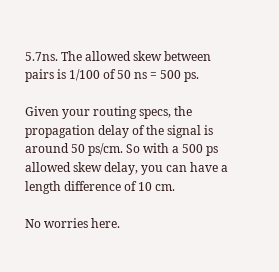5.7ns. The allowed skew between pairs is 1/100 of 50 ns = 500 ps.

Given your routing specs, the propagation delay of the signal is around 50 ps/cm. So with a 500 ps allowed skew delay, you can have a length difference of 10 cm.

No worries here.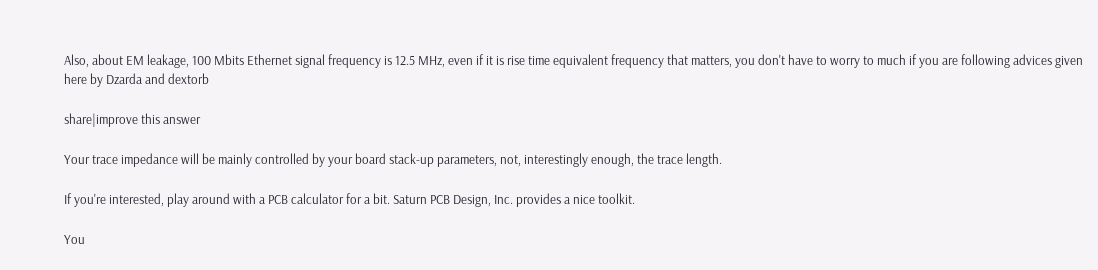Also, about EM leakage, 100 Mbits Ethernet signal frequency is 12.5 MHz, even if it is rise time equivalent frequency that matters, you don't have to worry to much if you are following advices given here by Dzarda and dextorb

share|improve this answer

Your trace impedance will be mainly controlled by your board stack-up parameters, not, interestingly enough, the trace length.

If you're interested, play around with a PCB calculator for a bit. Saturn PCB Design, Inc. provides a nice toolkit.

You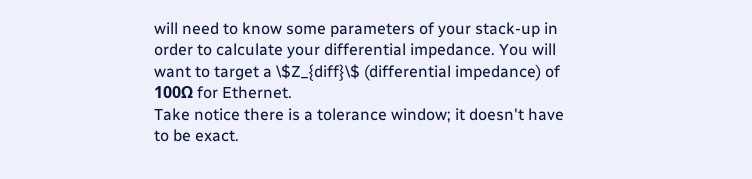will need to know some parameters of your stack-up in order to calculate your differential impedance. You will want to target a \$Z_{diff}\$ (differential impedance) of 100Ω for Ethernet.
Take notice there is a tolerance window; it doesn't have to be exact.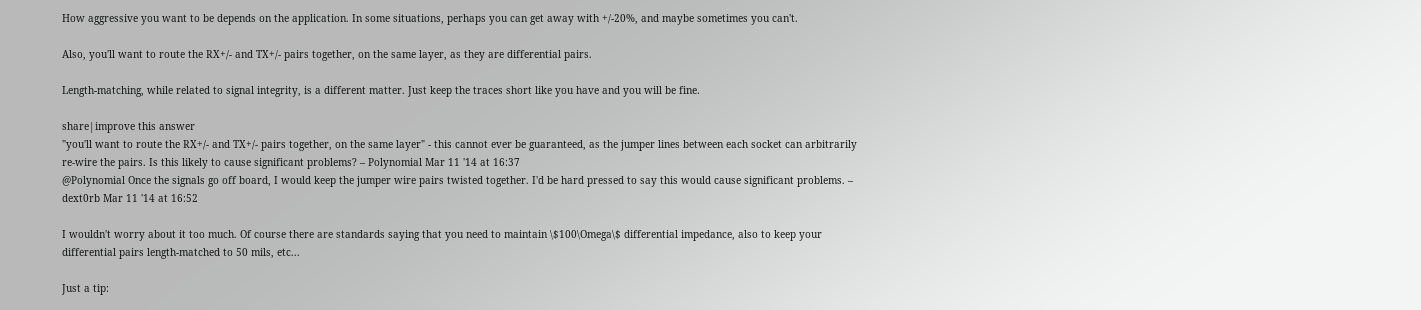How aggressive you want to be depends on the application. In some situations, perhaps you can get away with +/-20%, and maybe sometimes you can't.

Also, you'll want to route the RX+/- and TX+/- pairs together, on the same layer, as they are differential pairs.

Length-matching, while related to signal integrity, is a different matter. Just keep the traces short like you have and you will be fine.

share|improve this answer
"you'll want to route the RX+/- and TX+/- pairs together, on the same layer" - this cannot ever be guaranteed, as the jumper lines between each socket can arbitrarily re-wire the pairs. Is this likely to cause significant problems? – Polynomial Mar 11 '14 at 16:37
@Polynomial Once the signals go off board, I would keep the jumper wire pairs twisted together. I'd be hard pressed to say this would cause significant problems. – dext0rb Mar 11 '14 at 16:52

I wouldn't worry about it too much. Of course there are standards saying that you need to maintain \$100\Omega\$ differential impedance, also to keep your differential pairs length-matched to 50 mils, etc...

Just a tip: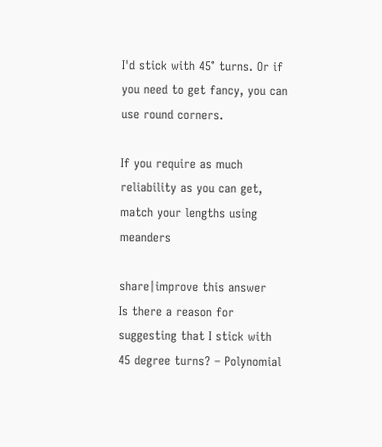I'd stick with 45° turns. Or if you need to get fancy, you can use round corners.

If you require as much reliability as you can get, match your lengths using meanders

share|improve this answer
Is there a reason for suggesting that I stick with 45 degree turns? – Polynomial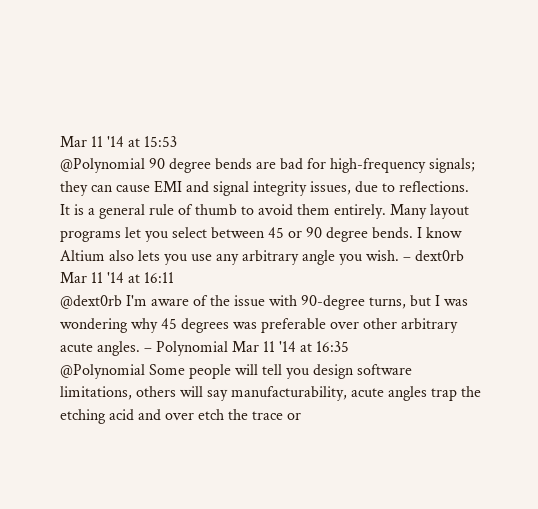Mar 11 '14 at 15:53
@Polynomial 90 degree bends are bad for high-frequency signals; they can cause EMI and signal integrity issues, due to reflections. It is a general rule of thumb to avoid them entirely. Many layout programs let you select between 45 or 90 degree bends. I know Altium also lets you use any arbitrary angle you wish. – dext0rb Mar 11 '14 at 16:11
@dext0rb I'm aware of the issue with 90-degree turns, but I was wondering why 45 degrees was preferable over other arbitrary acute angles. – Polynomial Mar 11 '14 at 16:35
@Polynomial Some people will tell you design software limitations, others will say manufacturability, acute angles trap the etching acid and over etch the trace or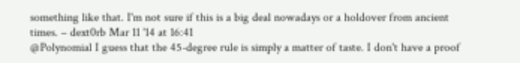something like that. I'm not sure if this is a big deal nowadays or a holdover from ancient times. – dext0rb Mar 11 '14 at 16:41
@Polynomial I guess that the 45-degree rule is simply a matter of taste. I don't have a proof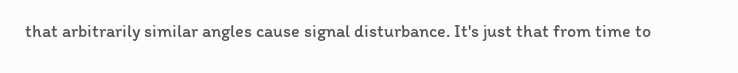that arbitrarily similar angles cause signal disturbance. It's just that from time to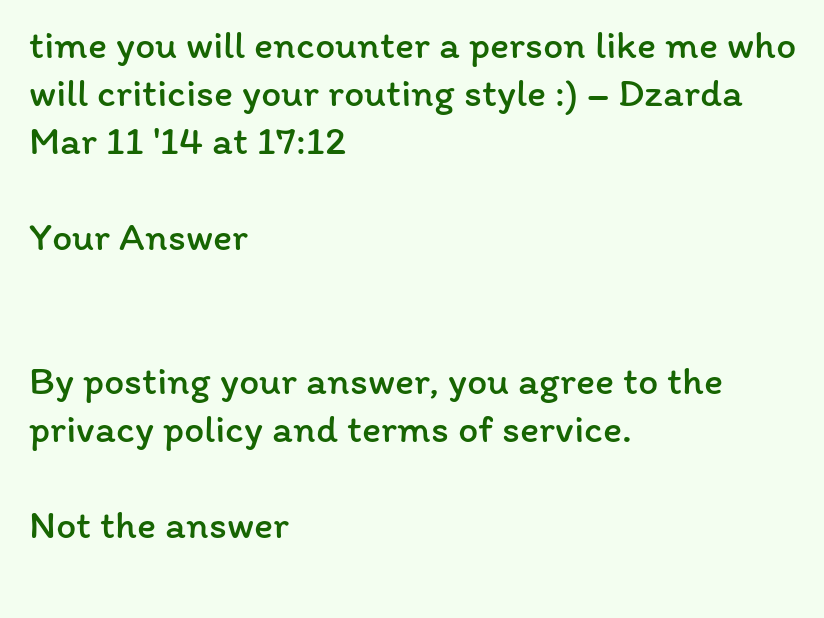time you will encounter a person like me who will criticise your routing style :) – Dzarda Mar 11 '14 at 17:12

Your Answer


By posting your answer, you agree to the privacy policy and terms of service.

Not the answer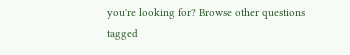you're looking for? Browse other questions tagged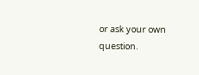or ask your own question.